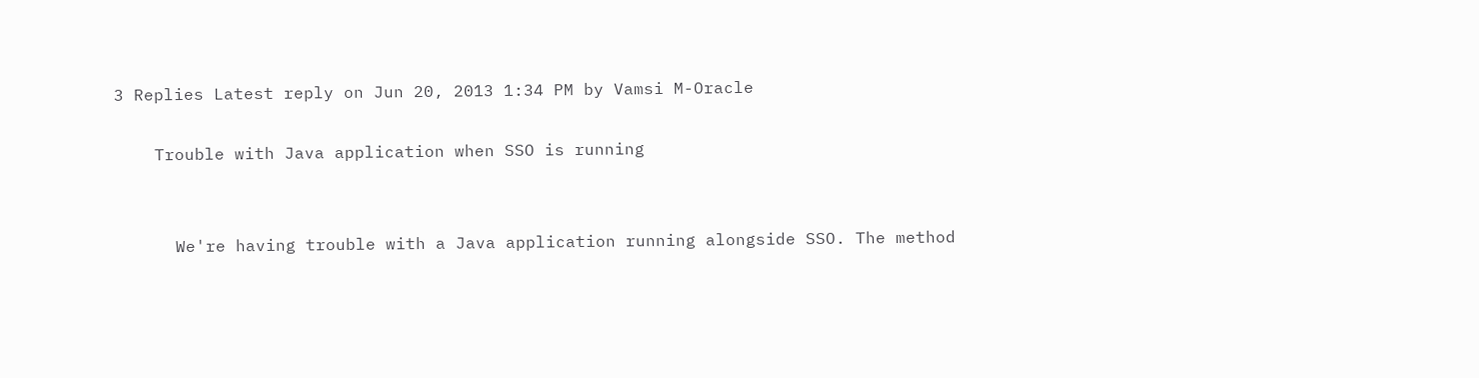3 Replies Latest reply on Jun 20, 2013 1:34 PM by Vamsi M-Oracle

    Trouble with Java application when SSO is running


      We're having trouble with a Java application running alongside SSO. The method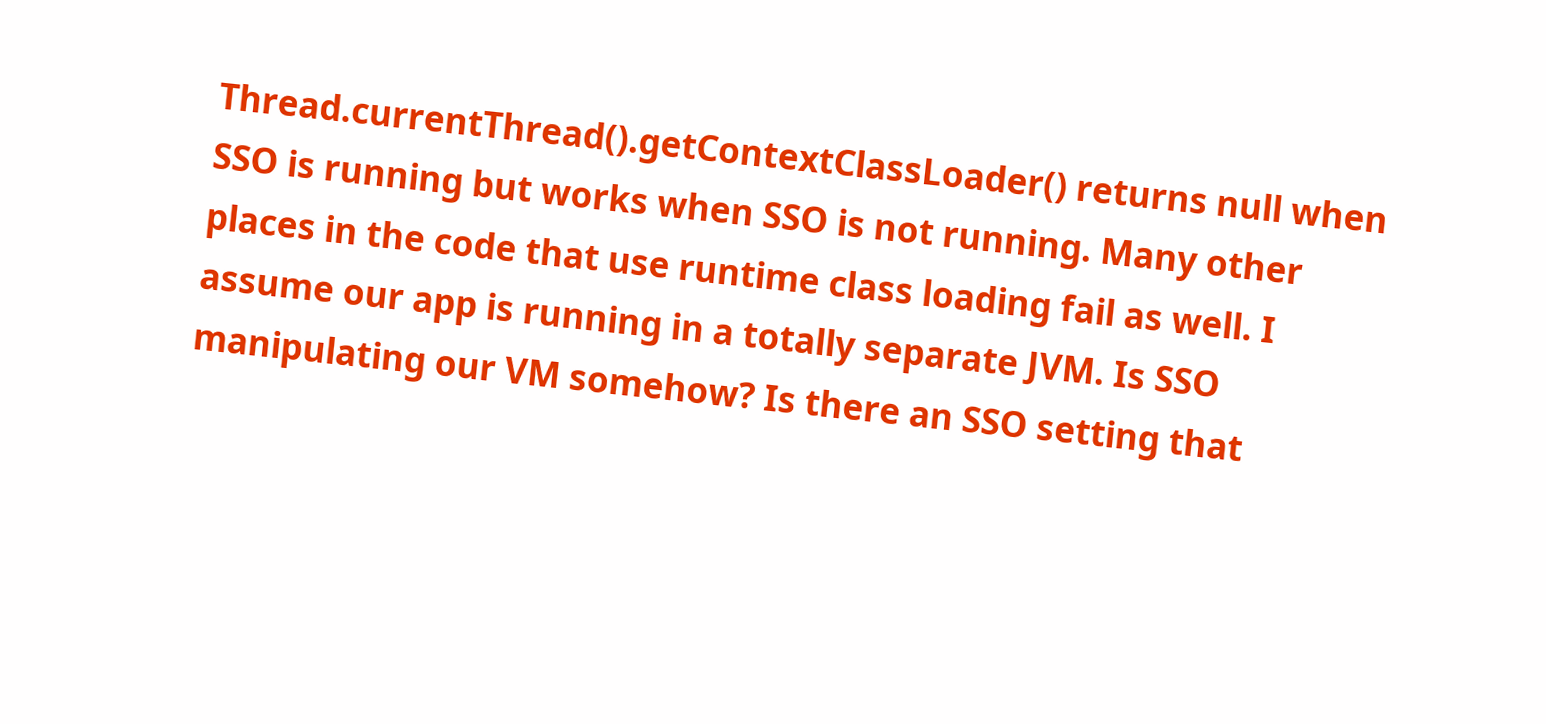Thread.currentThread().getContextClassLoader() returns null when SSO is running but works when SSO is not running. Many other places in the code that use runtime class loading fail as well. I assume our app is running in a totally separate JVM. Is SSO manipulating our VM somehow? Is there an SSO setting that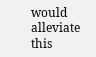would alleviate this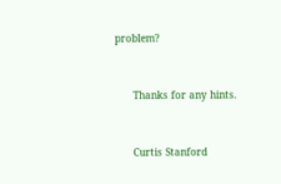problem?


      Thanks for any hints.


      Curtis Stanford